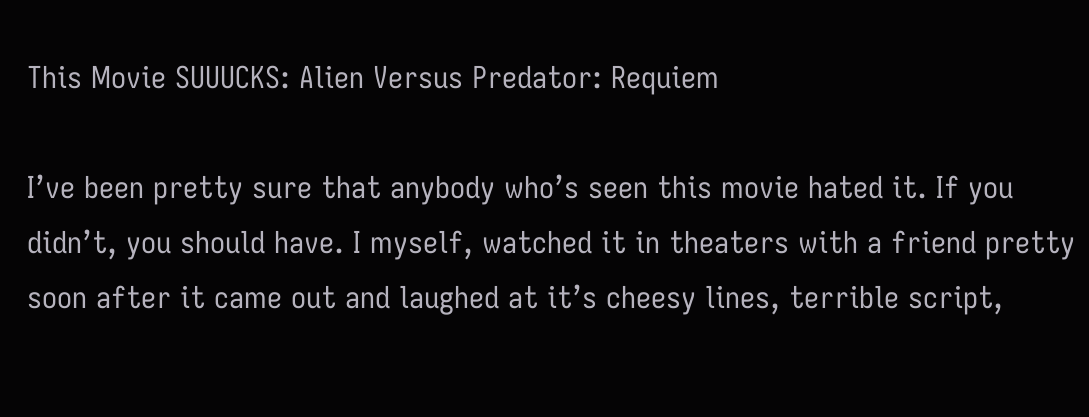This Movie SUUUCKS: Alien Versus Predator: Requiem

I’ve been pretty sure that anybody who’s seen this movie hated it. If you didn’t, you should have. I myself, watched it in theaters with a friend pretty soon after it came out and laughed at it’s cheesy lines, terrible script,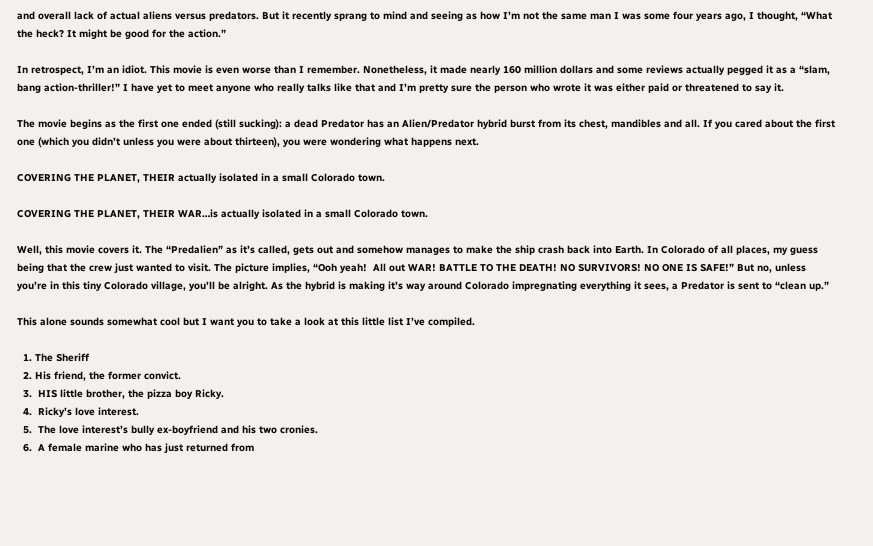and overall lack of actual aliens versus predators. But it recently sprang to mind and seeing as how I’m not the same man I was some four years ago, I thought, “What the heck? It might be good for the action.”

In retrospect, I’m an idiot. This movie is even worse than I remember. Nonetheless, it made nearly 160 million dollars and some reviews actually pegged it as a “slam, bang action-thriller!” I have yet to meet anyone who really talks like that and I’m pretty sure the person who wrote it was either paid or threatened to say it.

The movie begins as the first one ended (still sucking): a dead Predator has an Alien/Predator hybrid burst from its chest, mandibles and all. If you cared about the first one (which you didn’t unless you were about thirteen), you were wondering what happens next.

COVERING THE PLANET, THEIR actually isolated in a small Colorado town.

COVERING THE PLANET, THEIR WAR…is actually isolated in a small Colorado town.

Well, this movie covers it. The “Predalien” as it’s called, gets out and somehow manages to make the ship crash back into Earth. In Colorado of all places, my guess being that the crew just wanted to visit. The picture implies, “Ooh yeah!  All out WAR! BATTLE TO THE DEATH! NO SURVIVORS! NO ONE IS SAFE!” But no, unless you’re in this tiny Colorado village, you’ll be alright. As the hybrid is making it’s way around Colorado impregnating everything it sees, a Predator is sent to “clean up.”

This alone sounds somewhat cool but I want you to take a look at this little list I’ve compiled.

  1. The Sheriff
  2. His friend, the former convict.
  3.  HIS little brother, the pizza boy Ricky.
  4.  Ricky’s love interest.
  5.  The love interest’s bully ex-boyfriend and his two cronies.
  6.  A female marine who has just returned from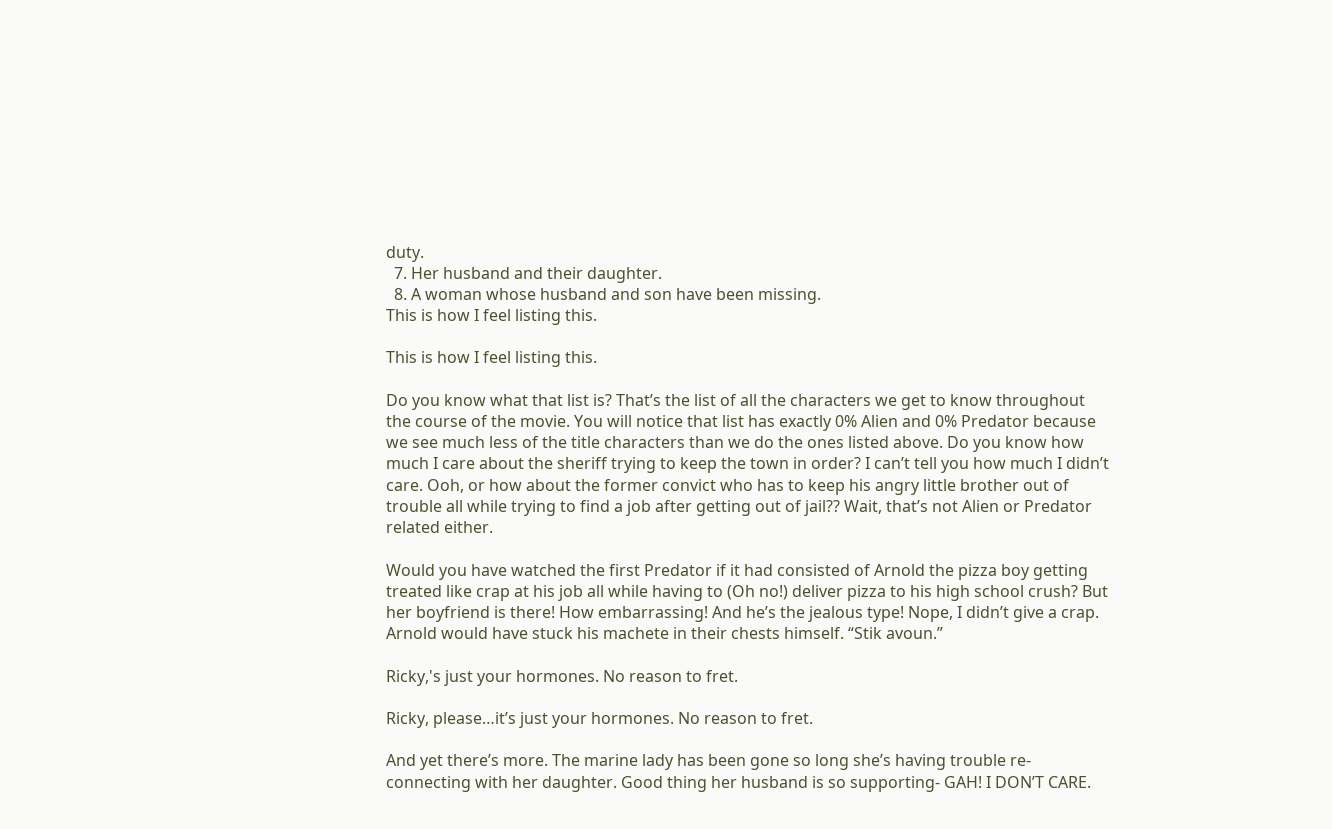duty.
  7. Her husband and their daughter.
  8. A woman whose husband and son have been missing.
This is how I feel listing this.

This is how I feel listing this.

Do you know what that list is? That’s the list of all the characters we get to know throughout the course of the movie. You will notice that list has exactly 0% Alien and 0% Predator because we see much less of the title characters than we do the ones listed above. Do you know how much I care about the sheriff trying to keep the town in order? I can’t tell you how much I didn’t care. Ooh, or how about the former convict who has to keep his angry little brother out of trouble all while trying to find a job after getting out of jail?? Wait, that’s not Alien or Predator related either.

Would you have watched the first Predator if it had consisted of Arnold the pizza boy getting treated like crap at his job all while having to (Oh no!) deliver pizza to his high school crush? But her boyfriend is there! How embarrassing! And he’s the jealous type! Nope, I didn’t give a crap. Arnold would have stuck his machete in their chests himself. “Stik avoun.”

Ricky,'s just your hormones. No reason to fret.

Ricky, please…it’s just your hormones. No reason to fret.

And yet there’s more. The marine lady has been gone so long she’s having trouble re-connecting with her daughter. Good thing her husband is so supporting- GAH! I DON’T CARE.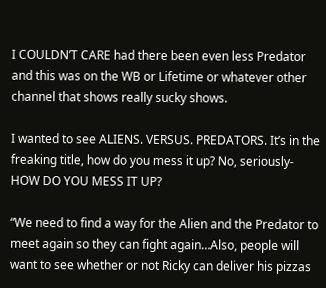I COULDN’T CARE had there been even less Predator and this was on the WB or Lifetime or whatever other channel that shows really sucky shows.

I wanted to see ALIENS. VERSUS. PREDATORS. It’s in the freaking title, how do you mess it up? No, seriously- HOW DO YOU MESS IT UP?

“We need to find a way for the Alien and the Predator to meet again so they can fight again…Also, people will want to see whether or not Ricky can deliver his pizzas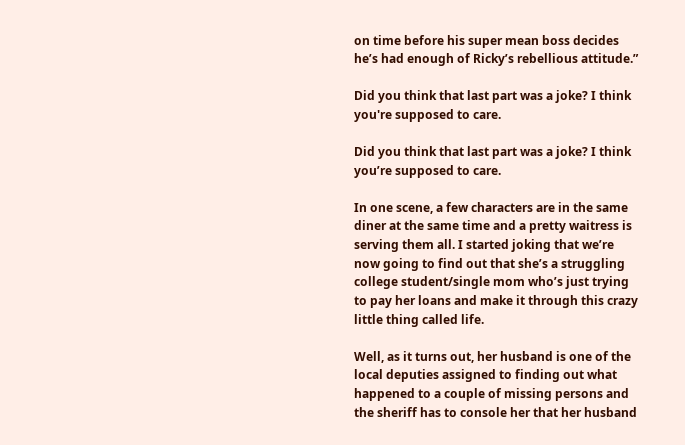on time before his super mean boss decides he’s had enough of Ricky’s rebellious attitude.”

Did you think that last part was a joke? I think you're supposed to care.

Did you think that last part was a joke? I think you’re supposed to care.

In one scene, a few characters are in the same diner at the same time and a pretty waitress is serving them all. I started joking that we’re now going to find out that she’s a struggling college student/single mom who’s just trying to pay her loans and make it through this crazy little thing called life.

Well, as it turns out, her husband is one of the local deputies assigned to finding out what happened to a couple of missing persons and the sheriff has to console her that her husband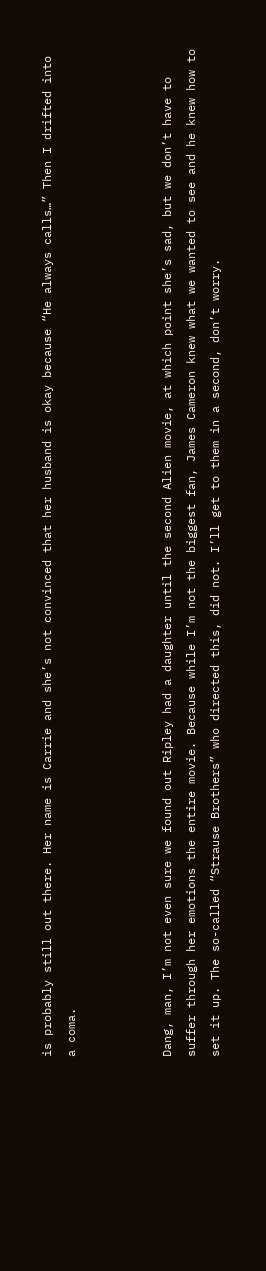is probably still out there. Her name is Carrie and she’s not convinced that her husband is okay because “He always calls…” Then I drifted into a coma.



Dang, man, I’m not even sure we found out Ripley had a daughter until the second Alien movie, at which point she’s sad, but we don’t have to suffer through her emotions the entire movie. Because while I’m not the biggest fan, James Cameron knew what we wanted to see and he knew how to set it up. The so-called “Strause Brothers” who directed this, did not. I’ll get to them in a second, don’t worry.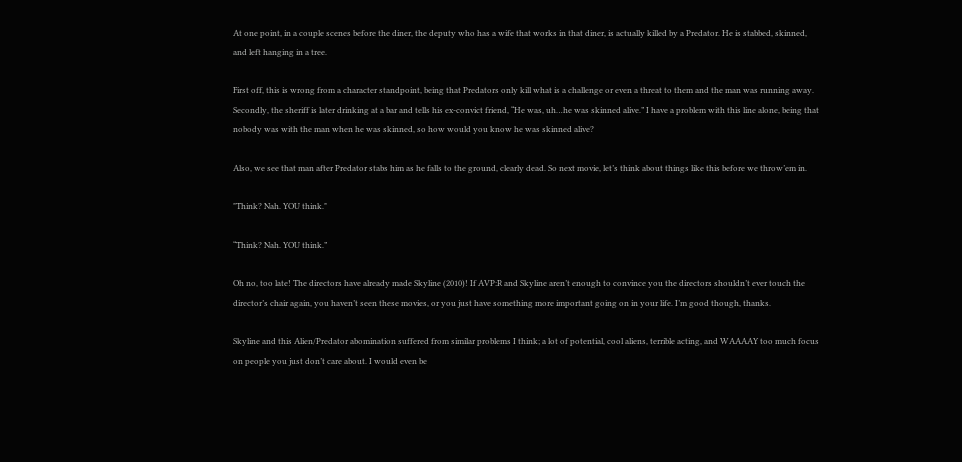At one point, in a couple scenes before the diner, the deputy who has a wife that works in that diner, is actually killed by a Predator. He is stabbed, skinned, and left hanging in a tree.

First off, this is wrong from a character standpoint, being that Predators only kill what is a challenge or even a threat to them and the man was running away. Secondly, the sheriff is later drinking at a bar and tells his ex-convict friend, “He was, uh…he was skinned alive.” I have a problem with this line alone, being that nobody was with the man when he was skinned, so how would you know he was skinned alive?

Also, we see that man after Predator stabs him as he falls to the ground, clearly dead. So next movie, let’s think about things like this before we throw’em in.

"Think? Nah. YOU think."

“Think? Nah. YOU think.”

Oh no, too late! The directors have already made Skyline (2010)! If AVP:R and Skyline aren’t enough to convince you the directors shouldn’t ever touch the director’s chair again, you haven’t seen these movies, or you just have something more important going on in your life. I’m good though, thanks.

Skyline and this Alien/Predator abomination suffered from similar problems I think; a lot of potential, cool aliens, terrible acting, and WAAAAY too much focus on people you just don’t care about. I would even be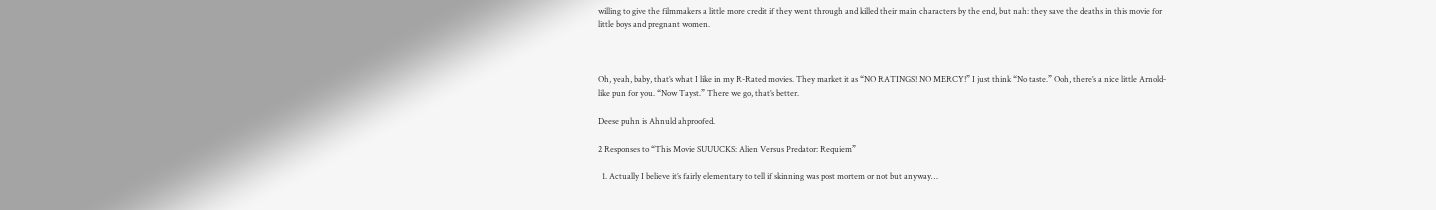willing to give the filmmakers a little more credit if they went through and killed their main characters by the end, but nah: they save the deaths in this movie for little boys and pregnant women.



Oh, yeah, baby, that’s what I like in my R-Rated movies. They market it as “NO RATINGS! NO MERCY!” I just think “No taste.” Ooh, there’s a nice little Arnold-like pun for you. “Now Tayst.” There we go, that’s better.

Deese puhn is Ahnuld ahproofed.

2 Responses to “This Movie SUUUCKS: Alien Versus Predator: Requiem”

  1. Actually I believe it’s fairly elementary to tell if skinning was post mortem or not but anyway…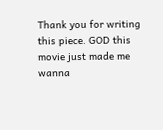Thank you for writing this piece. GOD this movie just made me wanna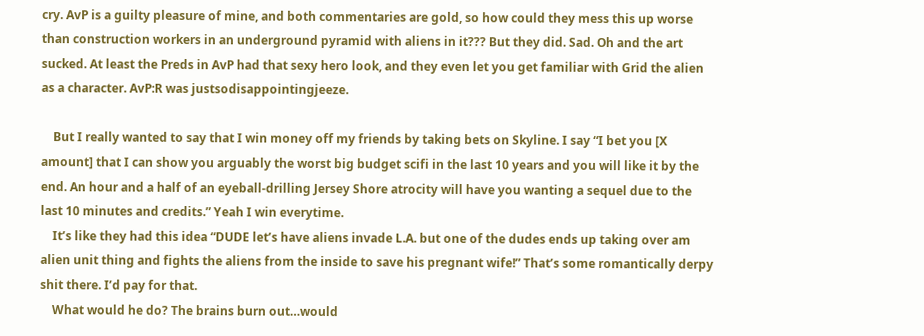cry. AvP is a guilty pleasure of mine, and both commentaries are gold, so how could they mess this up worse than construction workers in an underground pyramid with aliens in it??? But they did. Sad. Oh and the art sucked. At least the Preds in AvP had that sexy hero look, and they even let you get familiar with Grid the alien as a character. AvP:R was justsodisappointingjeeze.

    But I really wanted to say that I win money off my friends by taking bets on Skyline. I say “I bet you [X amount] that I can show you arguably the worst big budget scifi in the last 10 years and you will like it by the end. An hour and a half of an eyeball-drilling Jersey Shore atrocity will have you wanting a sequel due to the last 10 minutes and credits.” Yeah I win everytime.
    It’s like they had this idea “DUDE let’s have aliens invade L.A. but one of the dudes ends up taking over am alien unit thing and fights the aliens from the inside to save his pregnant wife!” That’s some romantically derpy shit there. I’d pay for that.
    What would he do? The brains burn out…would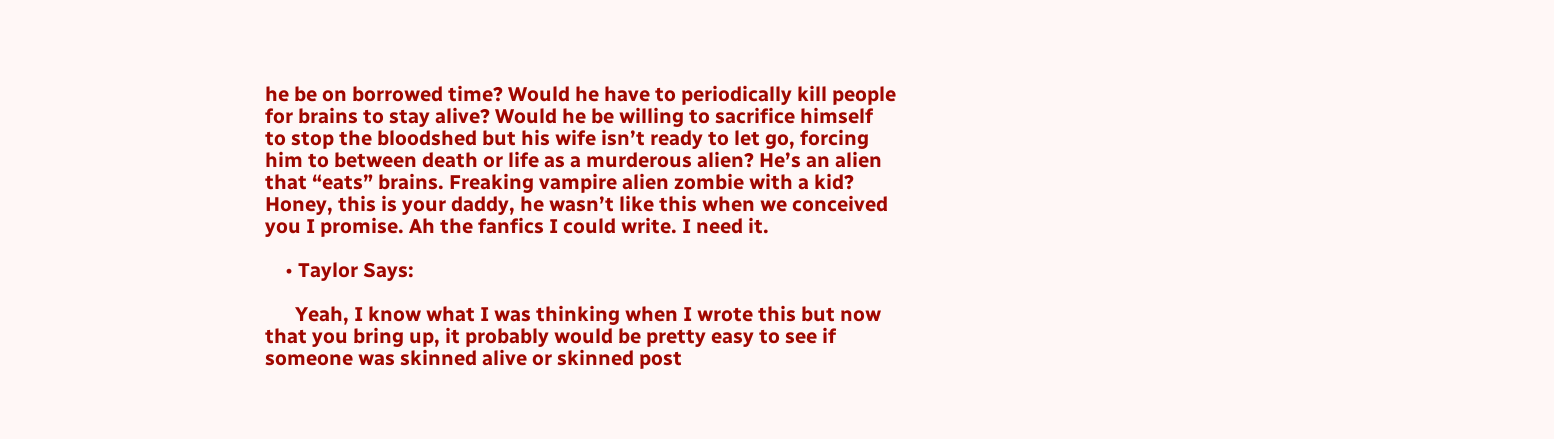he be on borrowed time? Would he have to periodically kill people for brains to stay alive? Would he be willing to sacrifice himself to stop the bloodshed but his wife isn’t ready to let go, forcing him to between death or life as a murderous alien? He’s an alien that “eats” brains. Freaking vampire alien zombie with a kid? Honey, this is your daddy, he wasn’t like this when we conceived you I promise. Ah the fanfics I could write. I need it.

    • Taylor Says:

      Yeah, I know what I was thinking when I wrote this but now that you bring up, it probably would be pretty easy to see if someone was skinned alive or skinned post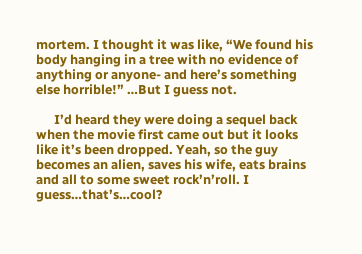mortem. I thought it was like, “We found his body hanging in a tree with no evidence of anything or anyone- and here’s something else horrible!” …But I guess not.

      I’d heard they were doing a sequel back when the movie first came out but it looks like it’s been dropped. Yeah, so the guy becomes an alien, saves his wife, eats brains and all to some sweet rock’n’roll. I guess…that’s…cool?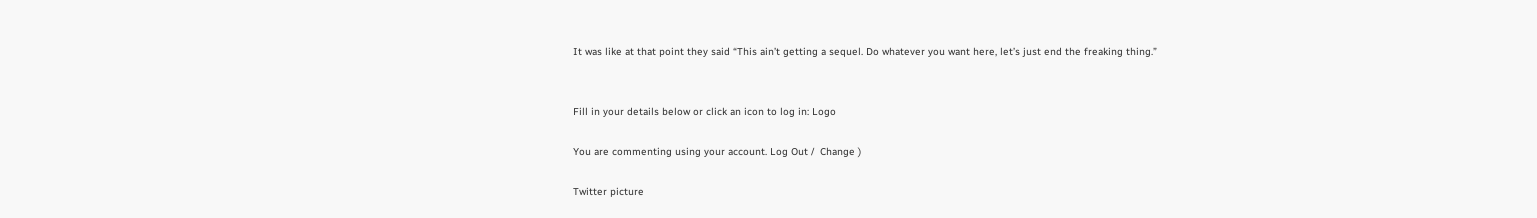It was like at that point they said “This ain’t getting a sequel. Do whatever you want here, let’s just end the freaking thing.”


Fill in your details below or click an icon to log in: Logo

You are commenting using your account. Log Out /  Change )

Twitter picture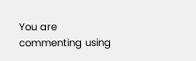You are commenting using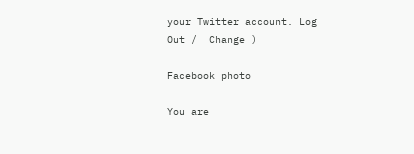your Twitter account. Log Out /  Change )

Facebook photo

You are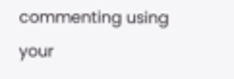commenting using your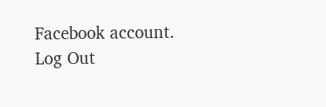Facebook account. Log Out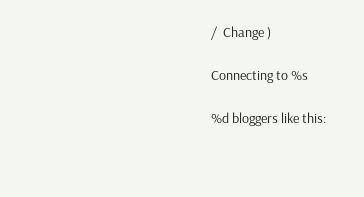/  Change )

Connecting to %s

%d bloggers like this: